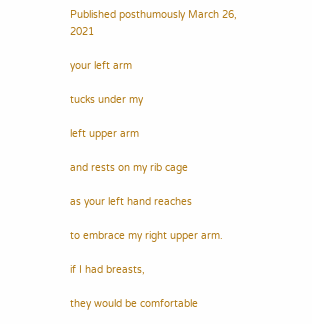Published posthumously March 26, 2021

your left arm

tucks under my

left upper arm

and rests on my rib cage

as your left hand reaches

to embrace my right upper arm.

if I had breasts,

they would be comfortable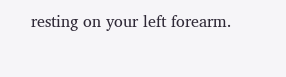resting on your left forearm.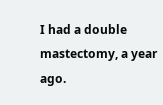I had a double mastectomy, a year ago.